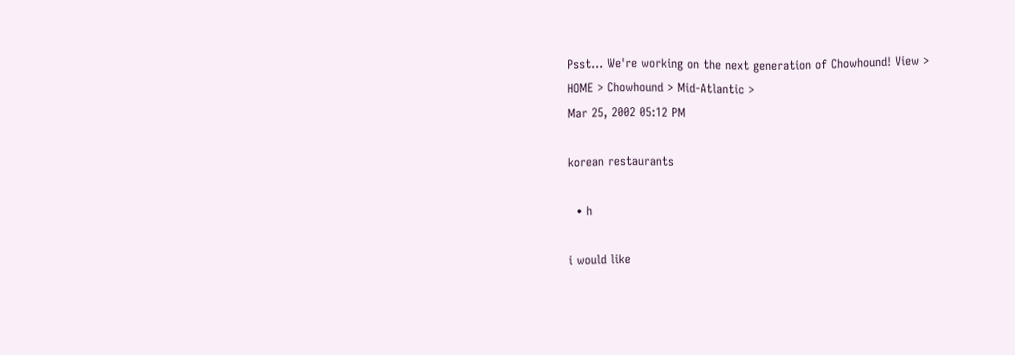Psst... We're working on the next generation of Chowhound! View >
HOME > Chowhound > Mid-Atlantic >
Mar 25, 2002 05:12 PM

korean restaurants

  • h

i would like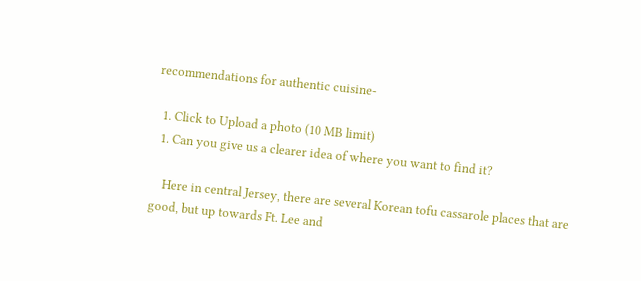recommendations for authentic cuisine-

  1. Click to Upload a photo (10 MB limit)
  1. Can you give us a clearer idea of where you want to find it?

    Here in central Jersey, there are several Korean tofu cassarole places that are good, but up towards Ft. Lee and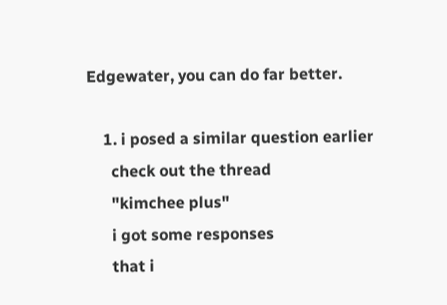Edgewater, you can do far better.

    1. i posed a similar question earlier
      check out the thread
      "kimchee plus"
      i got some responses
      that i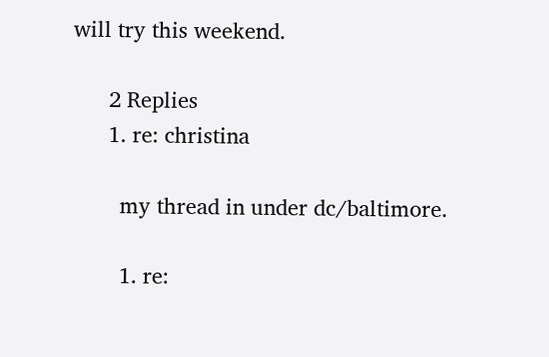will try this weekend.

      2 Replies
      1. re: christina

        my thread in under dc/baltimore.

        1. re: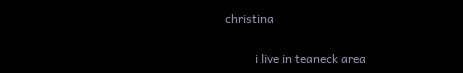christina

          i live in teaneck area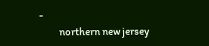-
          northern new jersey